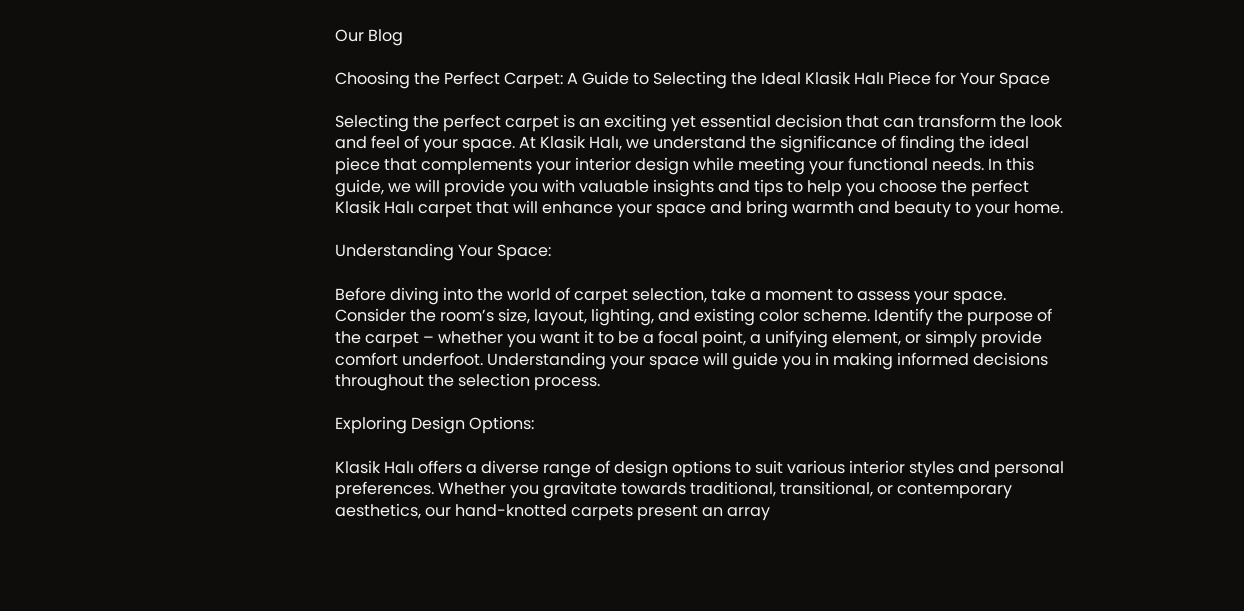Our Blog

Choosing the Perfect Carpet: A Guide to Selecting the Ideal Klasik Halı Piece for Your Space

Selecting the perfect carpet is an exciting yet essential decision that can transform the look and feel of your space. At Klasik Halı, we understand the significance of finding the ideal piece that complements your interior design while meeting your functional needs. In this guide, we will provide you with valuable insights and tips to help you choose the perfect Klasik Halı carpet that will enhance your space and bring warmth and beauty to your home.

Understanding Your Space:

Before diving into the world of carpet selection, take a moment to assess your space. Consider the room’s size, layout, lighting, and existing color scheme. Identify the purpose of the carpet – whether you want it to be a focal point, a unifying element, or simply provide comfort underfoot. Understanding your space will guide you in making informed decisions throughout the selection process.

Exploring Design Options:

Klasik Halı offers a diverse range of design options to suit various interior styles and personal preferences. Whether you gravitate towards traditional, transitional, or contemporary aesthetics, our hand-knotted carpets present an array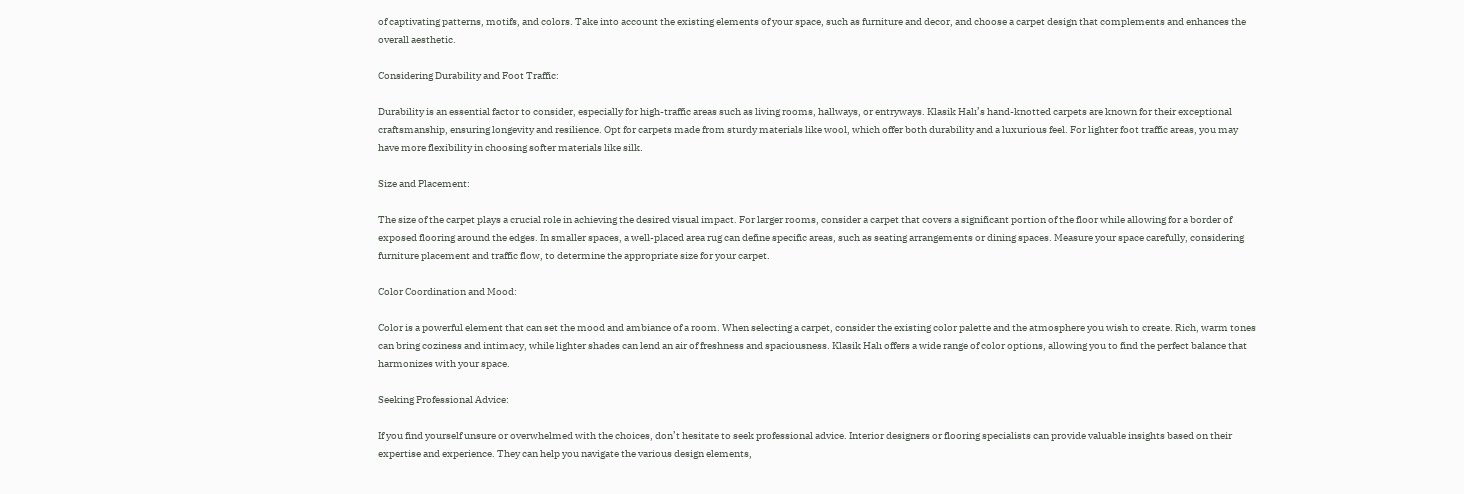of captivating patterns, motifs, and colors. Take into account the existing elements of your space, such as furniture and decor, and choose a carpet design that complements and enhances the overall aesthetic.

Considering Durability and Foot Traffic:

Durability is an essential factor to consider, especially for high-traffic areas such as living rooms, hallways, or entryways. Klasik Halı’s hand-knotted carpets are known for their exceptional craftsmanship, ensuring longevity and resilience. Opt for carpets made from sturdy materials like wool, which offer both durability and a luxurious feel. For lighter foot traffic areas, you may have more flexibility in choosing softer materials like silk.

Size and Placement:

The size of the carpet plays a crucial role in achieving the desired visual impact. For larger rooms, consider a carpet that covers a significant portion of the floor while allowing for a border of exposed flooring around the edges. In smaller spaces, a well-placed area rug can define specific areas, such as seating arrangements or dining spaces. Measure your space carefully, considering furniture placement and traffic flow, to determine the appropriate size for your carpet.

Color Coordination and Mood:

Color is a powerful element that can set the mood and ambiance of a room. When selecting a carpet, consider the existing color palette and the atmosphere you wish to create. Rich, warm tones can bring coziness and intimacy, while lighter shades can lend an air of freshness and spaciousness. Klasik Halı offers a wide range of color options, allowing you to find the perfect balance that harmonizes with your space.

Seeking Professional Advice:

If you find yourself unsure or overwhelmed with the choices, don’t hesitate to seek professional advice. Interior designers or flooring specialists can provide valuable insights based on their expertise and experience. They can help you navigate the various design elements,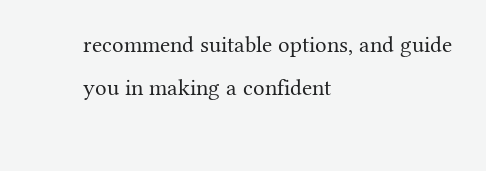recommend suitable options, and guide you in making a confident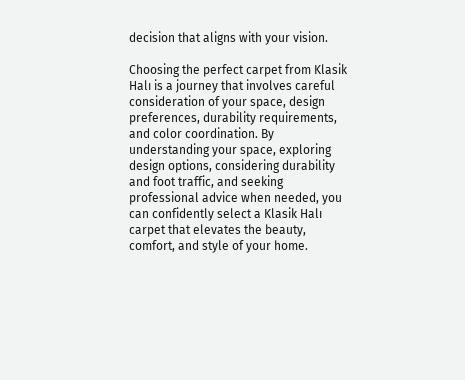decision that aligns with your vision.

Choosing the perfect carpet from Klasik Halı is a journey that involves careful consideration of your space, design preferences, durability requirements, and color coordination. By understanding your space, exploring design options, considering durability and foot traffic, and seeking professional advice when needed, you can confidently select a Klasik Halı carpet that elevates the beauty, comfort, and style of your home.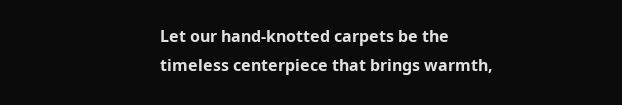Let our hand-knotted carpets be the timeless centerpiece that brings warmth,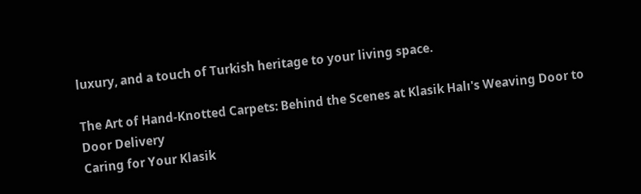luxury, and a touch of Turkish heritage to your living space.

The Art of Hand-Knotted Carpets: Behind the Scenes at Klasik Halı's Weaving Door to Door Delivery
Caring for Your Klasik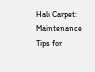Halı Carpet: Maintenance Tips for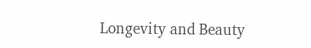Longevity and Beauty